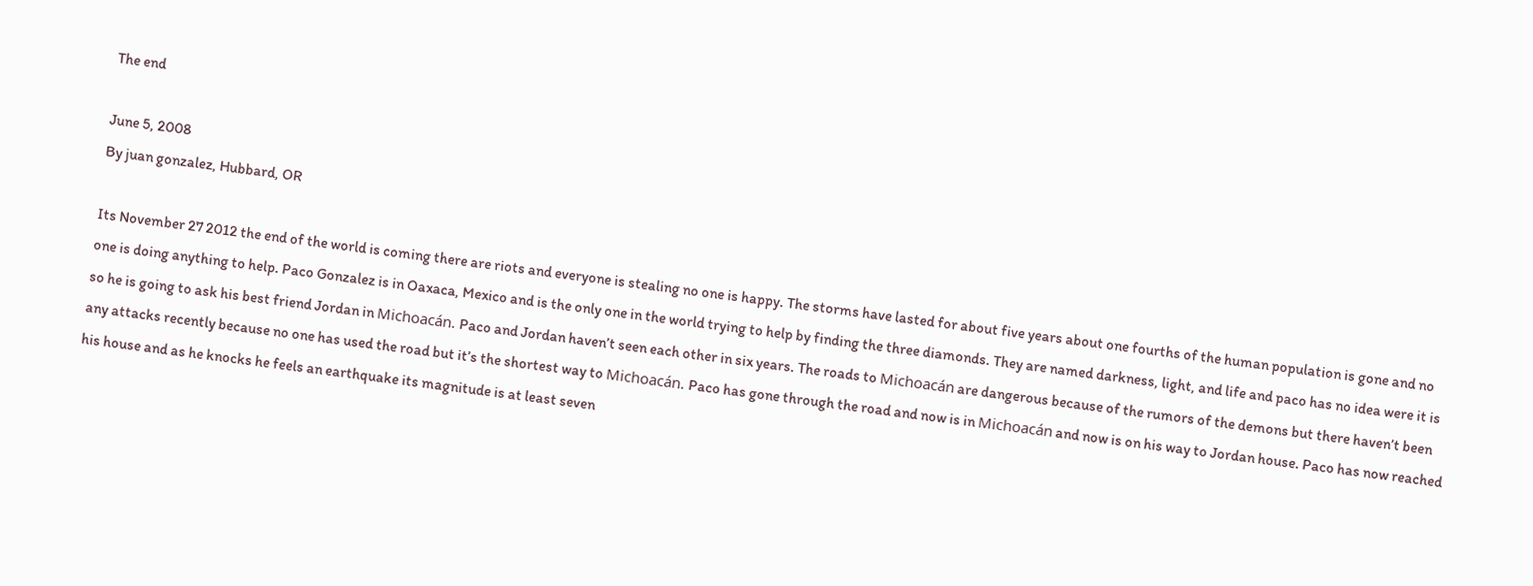The end

June 5, 2008
By juan gonzalez, Hubbard, OR

Its November 27 2012 the end of the world is coming there are riots and everyone is stealing no one is happy. The storms have lasted for about five years about one fourths of the human population is gone and no one is doing anything to help. Paco Gonzalez is in Oaxaca, Mexico and is the only one in the world trying to help by finding the three diamonds. They are named darkness, light, and life and paco has no idea were it is so he is going to ask his best friend Jordan in Michoacán. Paco and Jordan haven’t seen each other in six years. The roads to Michoacán are dangerous because of the rumors of the demons but there haven’t been any attacks recently because no one has used the road but it’s the shortest way to Michoacán. Paco has gone through the road and now is in Michoacán and now is on his way to Jordan house. Paco has now reached his house and as he knocks he feels an earthquake its magnitude is at least seven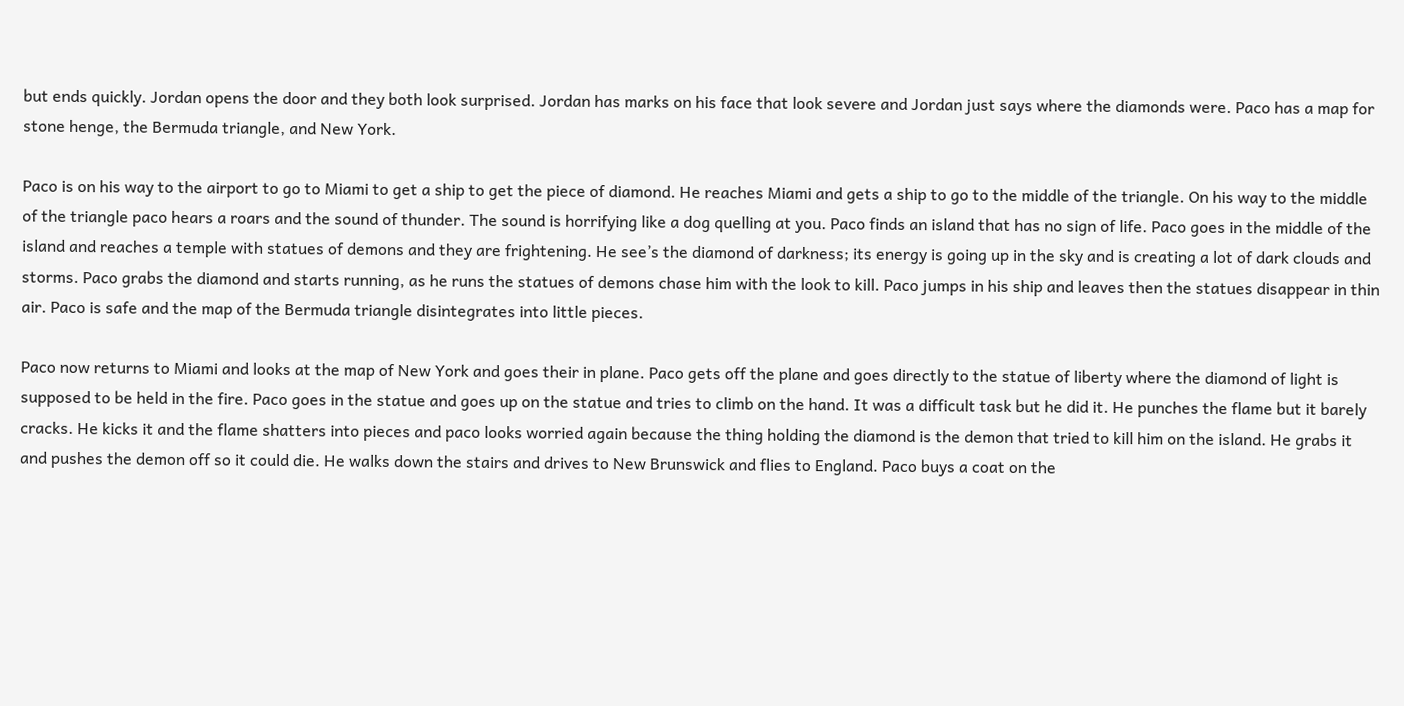but ends quickly. Jordan opens the door and they both look surprised. Jordan has marks on his face that look severe and Jordan just says where the diamonds were. Paco has a map for stone henge, the Bermuda triangle, and New York.

Paco is on his way to the airport to go to Miami to get a ship to get the piece of diamond. He reaches Miami and gets a ship to go to the middle of the triangle. On his way to the middle of the triangle paco hears a roars and the sound of thunder. The sound is horrifying like a dog quelling at you. Paco finds an island that has no sign of life. Paco goes in the middle of the island and reaches a temple with statues of demons and they are frightening. He see’s the diamond of darkness; its energy is going up in the sky and is creating a lot of dark clouds and storms. Paco grabs the diamond and starts running, as he runs the statues of demons chase him with the look to kill. Paco jumps in his ship and leaves then the statues disappear in thin air. Paco is safe and the map of the Bermuda triangle disintegrates into little pieces.

Paco now returns to Miami and looks at the map of New York and goes their in plane. Paco gets off the plane and goes directly to the statue of liberty where the diamond of light is supposed to be held in the fire. Paco goes in the statue and goes up on the statue and tries to climb on the hand. It was a difficult task but he did it. He punches the flame but it barely cracks. He kicks it and the flame shatters into pieces and paco looks worried again because the thing holding the diamond is the demon that tried to kill him on the island. He grabs it and pushes the demon off so it could die. He walks down the stairs and drives to New Brunswick and flies to England. Paco buys a coat on the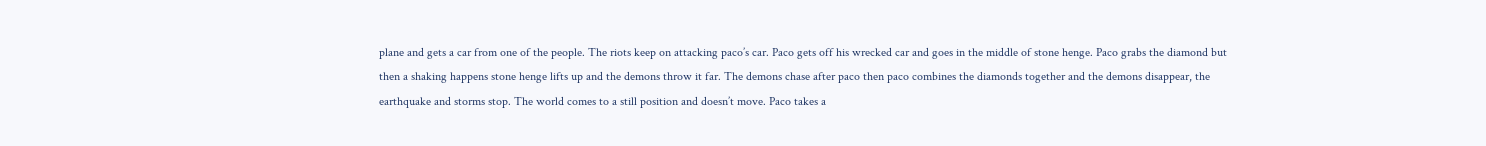plane and gets a car from one of the people. The riots keep on attacking paco’s car. Paco gets off his wrecked car and goes in the middle of stone henge. Paco grabs the diamond but then a shaking happens stone henge lifts up and the demons throw it far. The demons chase after paco then paco combines the diamonds together and the demons disappear, the earthquake and storms stop. The world comes to a still position and doesn’t move. Paco takes a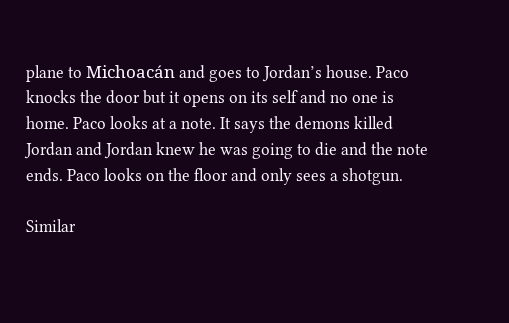plane to Michoacán and goes to Jordan’s house. Paco knocks the door but it opens on its self and no one is home. Paco looks at a note. It says the demons killed Jordan and Jordan knew he was going to die and the note ends. Paco looks on the floor and only sees a shotgun.

Similar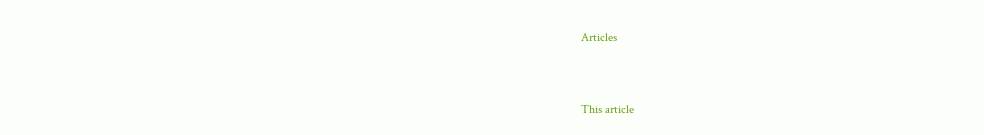Articles


This article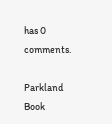has 0 comments.

Parkland Book